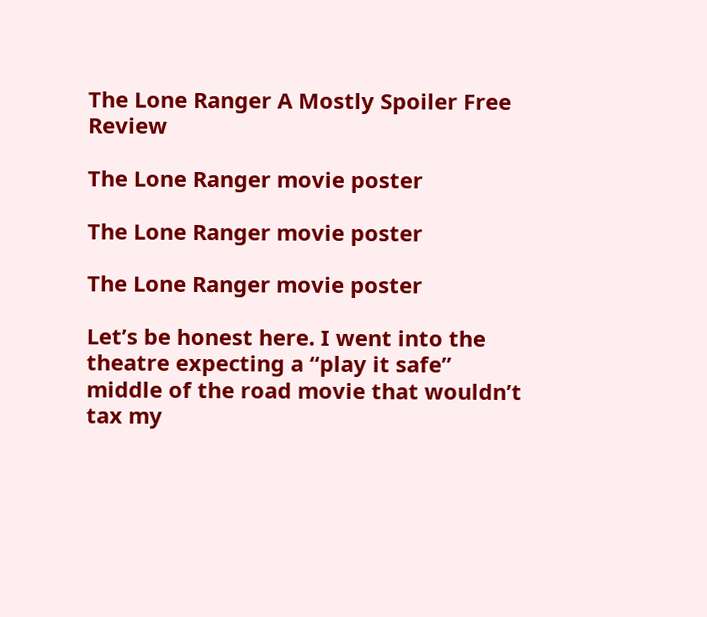The Lone Ranger A Mostly Spoiler Free Review

The Lone Ranger movie poster

The Lone Ranger movie poster

The Lone Ranger movie poster

Let’s be honest here. I went into the theatre expecting a “play it safe” middle of the road movie that wouldn’t tax my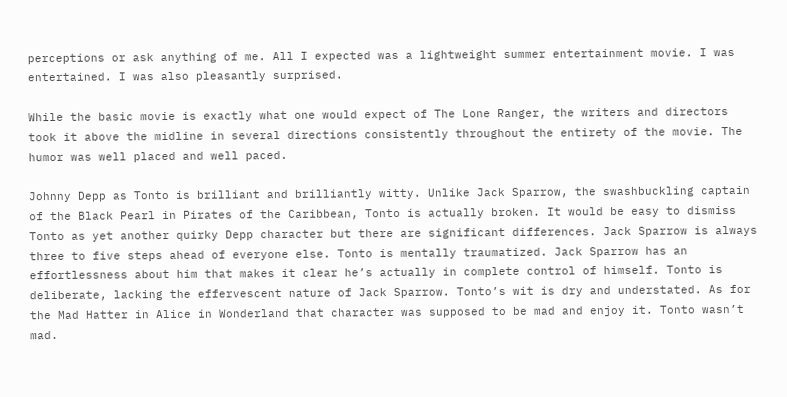perceptions or ask anything of me. All I expected was a lightweight summer entertainment movie. I was entertained. I was also pleasantly surprised.

While the basic movie is exactly what one would expect of The Lone Ranger, the writers and directors took it above the midline in several directions consistently throughout the entirety of the movie. The humor was well placed and well paced.

Johnny Depp as Tonto is brilliant and brilliantly witty. Unlike Jack Sparrow, the swashbuckling captain of the Black Pearl in Pirates of the Caribbean, Tonto is actually broken. It would be easy to dismiss Tonto as yet another quirky Depp character but there are significant differences. Jack Sparrow is always three to five steps ahead of everyone else. Tonto is mentally traumatized. Jack Sparrow has an effortlessness about him that makes it clear he’s actually in complete control of himself. Tonto is deliberate, lacking the effervescent nature of Jack Sparrow. Tonto’s wit is dry and understated. As for the Mad Hatter in Alice in Wonderland that character was supposed to be mad and enjoy it. Tonto wasn’t mad.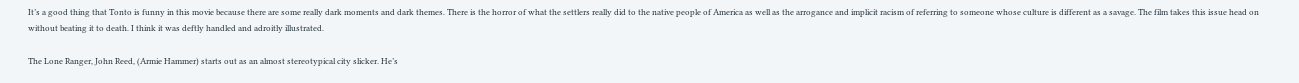It’s a good thing that Tonto is funny in this movie because there are some really dark moments and dark themes. There is the horror of what the settlers really did to the native people of America as well as the arrogance and implicit racism of referring to someone whose culture is different as a savage. The film takes this issue head on without beating it to death. I think it was deftly handled and adroitly illustrated.

The Lone Ranger, John Reed, (Armie Hammer) starts out as an almost stereotypical city slicker. He’s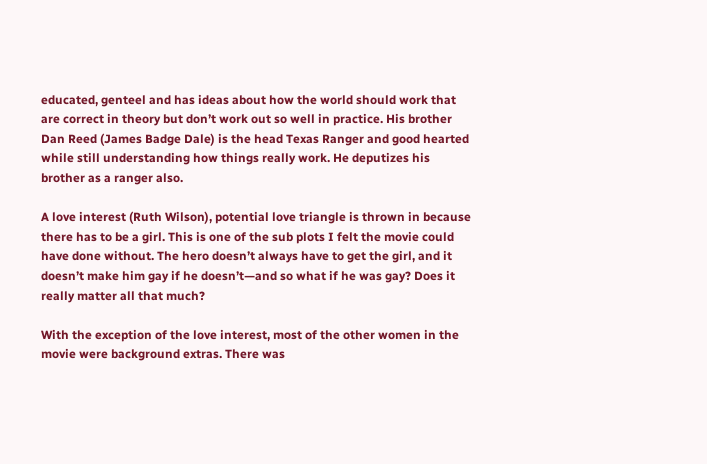educated, genteel and has ideas about how the world should work that are correct in theory but don’t work out so well in practice. His brother Dan Reed (James Badge Dale) is the head Texas Ranger and good hearted while still understanding how things really work. He deputizes his brother as a ranger also.

A love interest (Ruth Wilson), potential love triangle is thrown in because there has to be a girl. This is one of the sub plots I felt the movie could have done without. The hero doesn’t always have to get the girl, and it doesn’t make him gay if he doesn’t—and so what if he was gay? Does it really matter all that much?

With the exception of the love interest, most of the other women in the movie were background extras. There was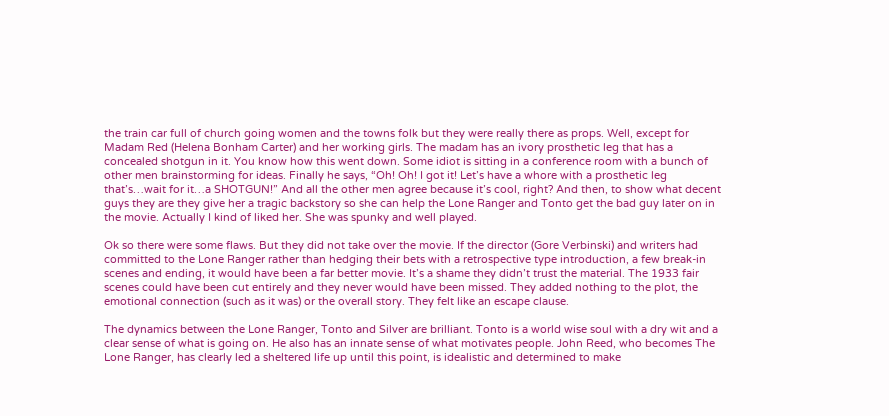the train car full of church going women and the towns folk but they were really there as props. Well, except for Madam Red (Helena Bonham Carter) and her working girls. The madam has an ivory prosthetic leg that has a concealed shotgun in it. You know how this went down. Some idiot is sitting in a conference room with a bunch of other men brainstorming for ideas. Finally he says, “Oh! Oh! I got it! Let’s have a whore with a prosthetic leg that’s…wait for it…a SHOTGUN!” And all the other men agree because it’s cool, right? And then, to show what decent guys they are they give her a tragic backstory so she can help the Lone Ranger and Tonto get the bad guy later on in the movie. Actually I kind of liked her. She was spunky and well played.

Ok so there were some flaws. But they did not take over the movie. If the director (Gore Verbinski) and writers had committed to the Lone Ranger rather than hedging their bets with a retrospective type introduction, a few break-in scenes and ending, it would have been a far better movie. It’s a shame they didn’t trust the material. The 1933 fair scenes could have been cut entirely and they never would have been missed. They added nothing to the plot, the emotional connection (such as it was) or the overall story. They felt like an escape clause.

The dynamics between the Lone Ranger, Tonto and Silver are brilliant. Tonto is a world wise soul with a dry wit and a clear sense of what is going on. He also has an innate sense of what motivates people. John Reed, who becomes The Lone Ranger, has clearly led a sheltered life up until this point, is idealistic and determined to make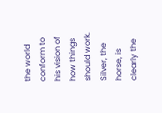the world conform to his vision of how things should work. Silver, the horse, is clearly the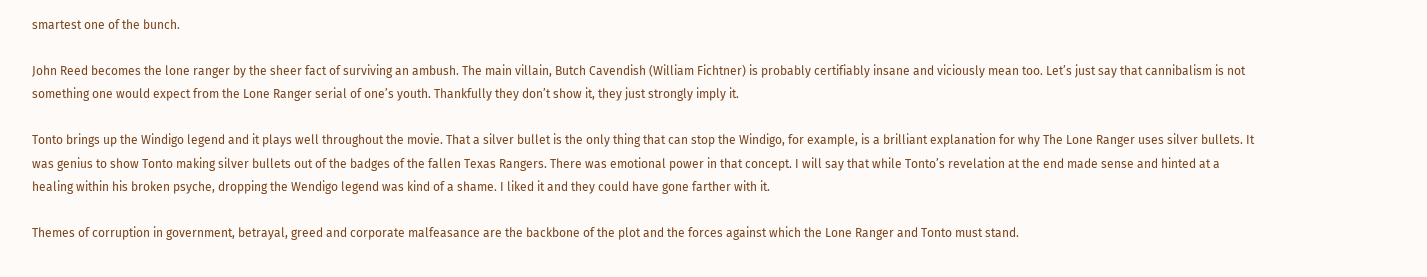smartest one of the bunch.

John Reed becomes the lone ranger by the sheer fact of surviving an ambush. The main villain, Butch Cavendish (William Fichtner) is probably certifiably insane and viciously mean too. Let’s just say that cannibalism is not something one would expect from the Lone Ranger serial of one’s youth. Thankfully they don’t show it, they just strongly imply it.

Tonto brings up the Windigo legend and it plays well throughout the movie. That a silver bullet is the only thing that can stop the Windigo, for example, is a brilliant explanation for why The Lone Ranger uses silver bullets. It was genius to show Tonto making silver bullets out of the badges of the fallen Texas Rangers. There was emotional power in that concept. I will say that while Tonto’s revelation at the end made sense and hinted at a healing within his broken psyche, dropping the Wendigo legend was kind of a shame. I liked it and they could have gone farther with it.

Themes of corruption in government, betrayal, greed and corporate malfeasance are the backbone of the plot and the forces against which the Lone Ranger and Tonto must stand.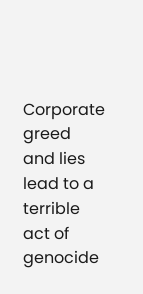Corporate greed and lies lead to a terrible act of genocide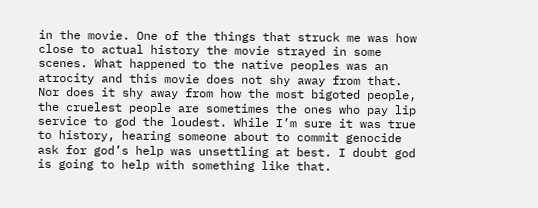in the movie. One of the things that struck me was how close to actual history the movie strayed in some scenes. What happened to the native peoples was an atrocity and this movie does not shy away from that. Nor does it shy away from how the most bigoted people, the cruelest people are sometimes the ones who pay lip service to god the loudest. While I’m sure it was true to history, hearing someone about to commit genocide ask for god’s help was unsettling at best. I doubt god is going to help with something like that.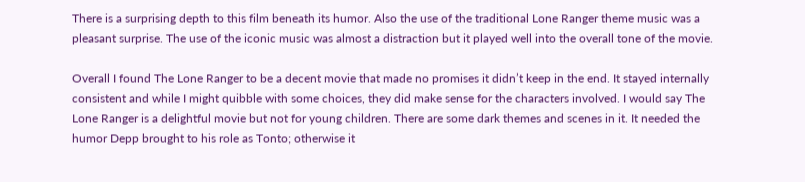There is a surprising depth to this film beneath its humor. Also the use of the traditional Lone Ranger theme music was a pleasant surprise. The use of the iconic music was almost a distraction but it played well into the overall tone of the movie.

Overall I found The Lone Ranger to be a decent movie that made no promises it didn’t keep in the end. It stayed internally consistent and while I might quibble with some choices, they did make sense for the characters involved. I would say The Lone Ranger is a delightful movie but not for young children. There are some dark themes and scenes in it. It needed the humor Depp brought to his role as Tonto; otherwise it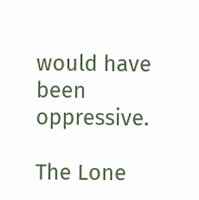would have been oppressive.

The Lone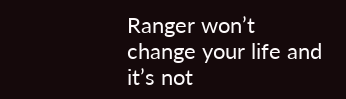Ranger won’t change your life and it’s not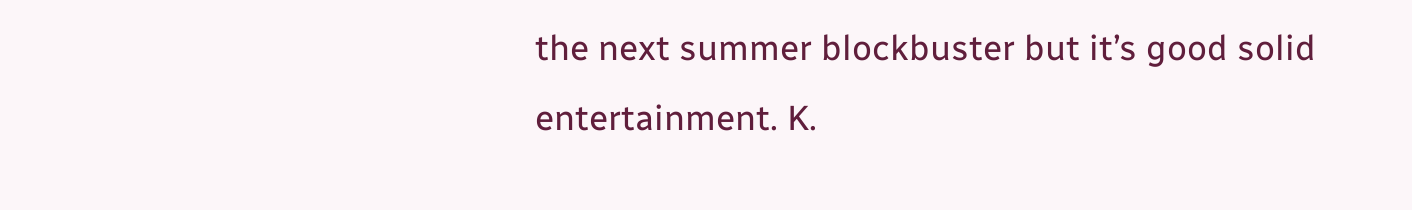the next summer blockbuster but it’s good solid entertainment. K.